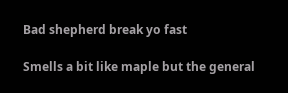Bad shepherd break yo fast

Smells a bit like maple but the general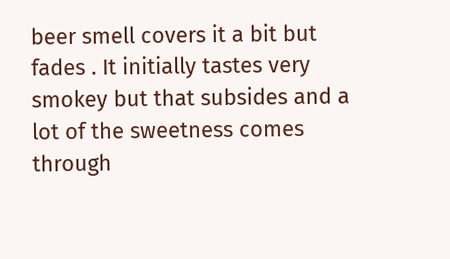beer smell covers it a bit but fades . It initially tastes very smokey but that subsides and a lot of the sweetness comes through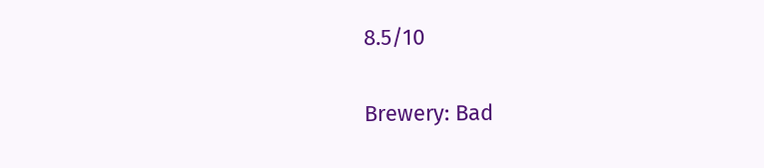8.5/10

Brewery: Bad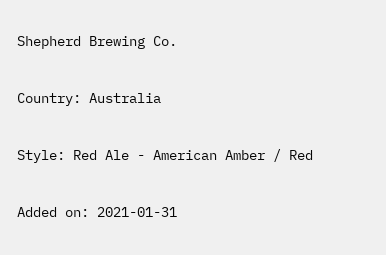Shepherd Brewing Co.

Country: Australia

Style: Red Ale - American Amber / Red

Added on: 2021-01-31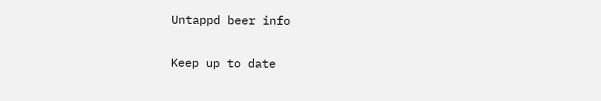Untappd beer info

Keep up to date